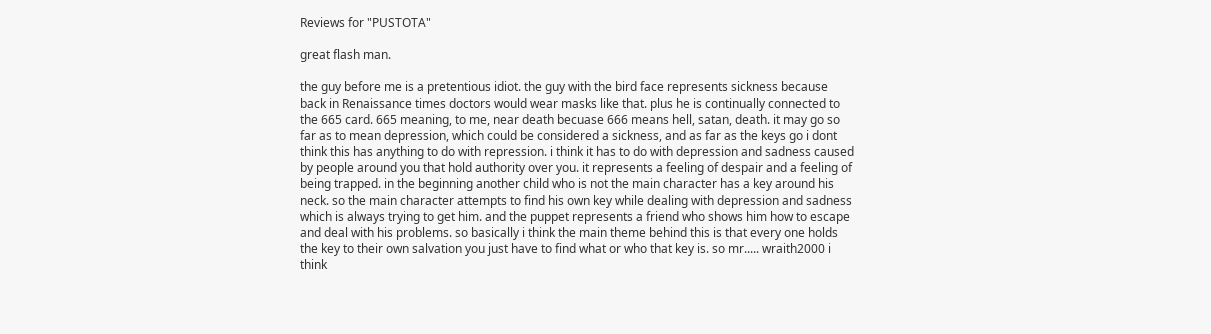Reviews for "PUSTOTA"

great flash man.

the guy before me is a pretentious idiot. the guy with the bird face represents sickness because back in Renaissance times doctors would wear masks like that. plus he is continually connected to the 665 card. 665 meaning, to me, near death becuase 666 means hell, satan, death. it may go so far as to mean depression, which could be considered a sickness, and as far as the keys go i dont think this has anything to do with repression. i think it has to do with depression and sadness caused by people around you that hold authority over you. it represents a feeling of despair and a feeling of being trapped. in the beginning another child who is not the main character has a key around his neck. so the main character attempts to find his own key while dealing with depression and sadness which is always trying to get him. and the puppet represents a friend who shows him how to escape and deal with his problems. so basically i think the main theme behind this is that every one holds the key to their own salvation you just have to find what or who that key is. so mr..... wraith2000 i think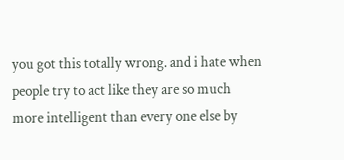you got this totally wrong. and i hate when people try to act like they are so much more intelligent than every one else by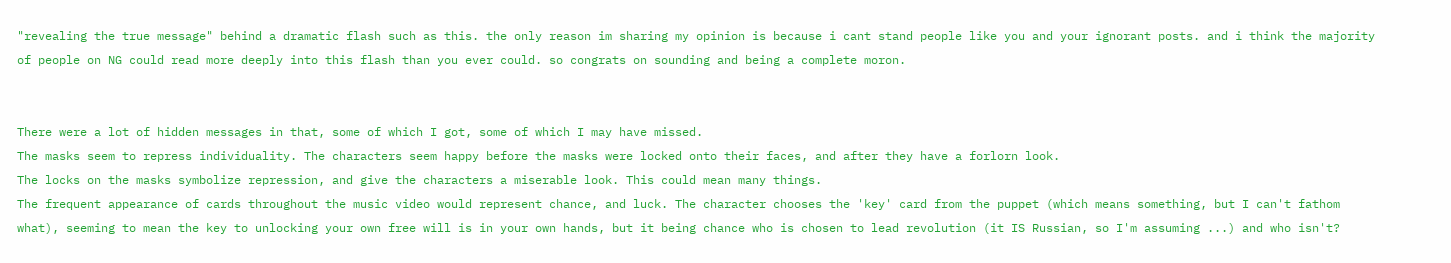"revealing the true message" behind a dramatic flash such as this. the only reason im sharing my opinion is because i cant stand people like you and your ignorant posts. and i think the majority of people on NG could read more deeply into this flash than you ever could. so congrats on sounding and being a complete moron.


There were a lot of hidden messages in that, some of which I got, some of which I may have missed.
The masks seem to repress individuality. The characters seem happy before the masks were locked onto their faces, and after they have a forlorn look.
The locks on the masks symbolize repression, and give the characters a miserable look. This could mean many things.
The frequent appearance of cards throughout the music video would represent chance, and luck. The character chooses the 'key' card from the puppet (which means something, but I can't fathom what), seeming to mean the key to unlocking your own free will is in your own hands, but it being chance who is chosen to lead revolution (it IS Russian, so I'm assuming ...) and who isn't?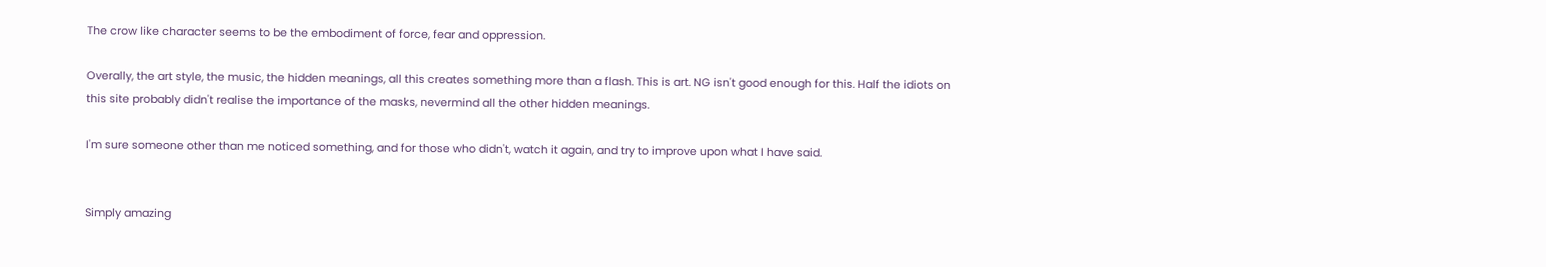The crow like character seems to be the embodiment of force, fear and oppression.

Overally, the art style, the music, the hidden meanings, all this creates something more than a flash. This is art. NG isn't good enough for this. Half the idiots on this site probably didn't realise the importance of the masks, nevermind all the other hidden meanings.

I'm sure someone other than me noticed something, and for those who didn't, watch it again, and try to improve upon what I have said.


Simply amazing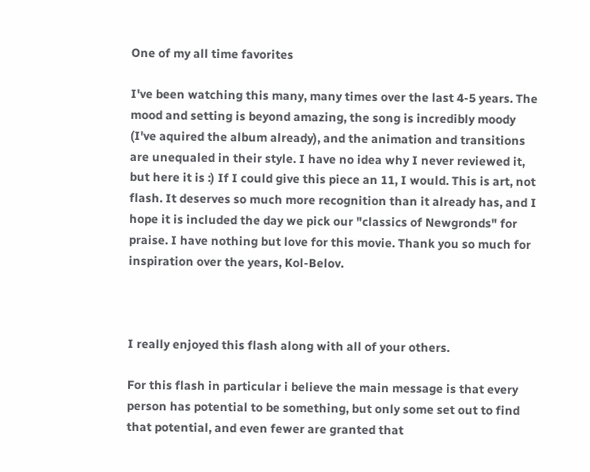One of my all time favorites

I've been watching this many, many times over the last 4-5 years. The mood and setting is beyond amazing, the song is incredibly moody (I've aquired the album already), and the animation and transitions are unequaled in their style. I have no idea why I never reviewed it, but here it is :) If I could give this piece an 11, I would. This is art, not flash. It deserves so much more recognition than it already has, and I hope it is included the day we pick our "classics of Newgronds" for praise. I have nothing but love for this movie. Thank you so much for inspiration over the years, Kol-Belov.



I really enjoyed this flash along with all of your others.

For this flash in particular i believe the main message is that every person has potential to be something, but only some set out to find that potential, and even fewer are granted that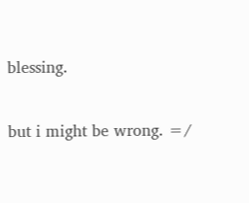blessing.

but i might be wrong. =/